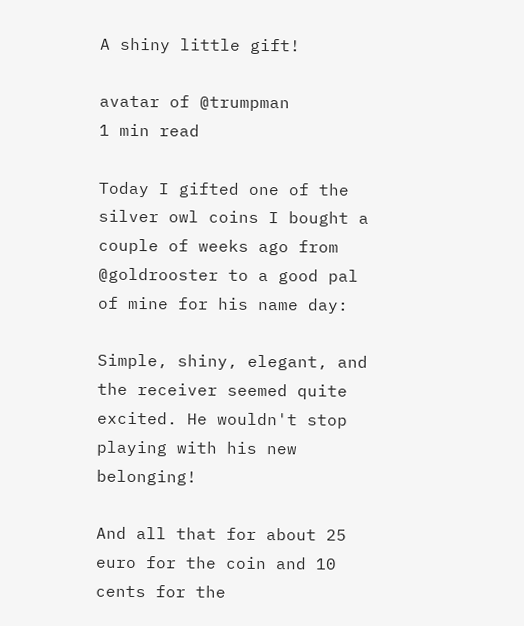A shiny little gift!

avatar of @trumpman
1 min read

Today I gifted one of the silver owl coins I bought a couple of weeks ago from @goldrooster to a good pal of mine for his name day:

Simple, shiny, elegant, and the receiver seemed quite excited. He wouldn't stop playing with his new belonging!

And all that for about 25 euro for the coin and 10 cents for the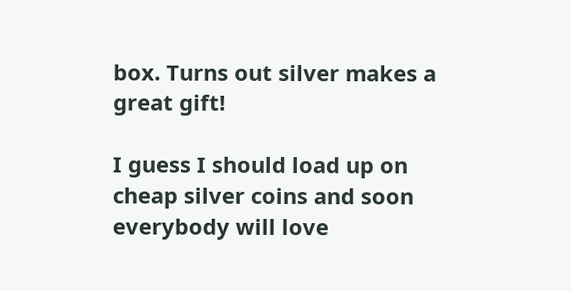box. Turns out silver makes a great gift!

I guess I should load up on cheap silver coins and soon everybody will love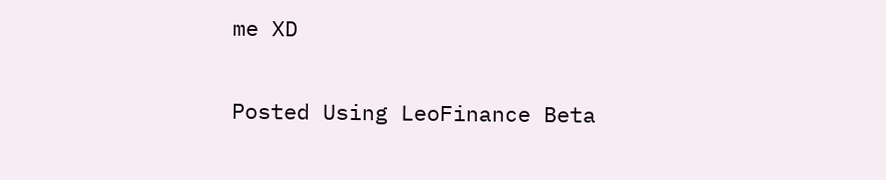me XD

Posted Using LeoFinance Beta